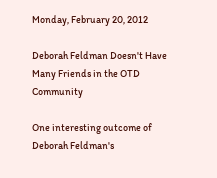Monday, February 20, 2012

Deborah Feldman Doesn't Have Many Friends in the OTD Community

One interesting outcome of Deborah Feldman's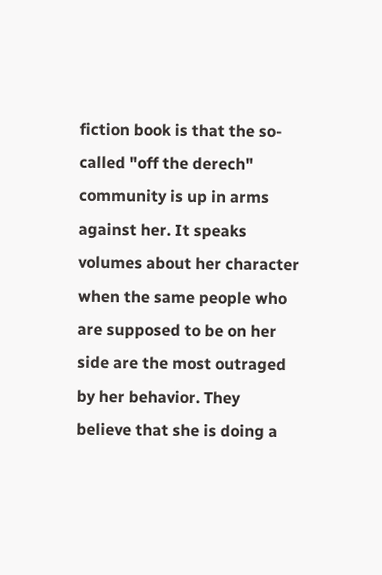fiction book is that the so-called "off the derech" community is up in arms against her. It speaks volumes about her character when the same people who are supposed to be on her side are the most outraged by her behavior. They believe that she is doing a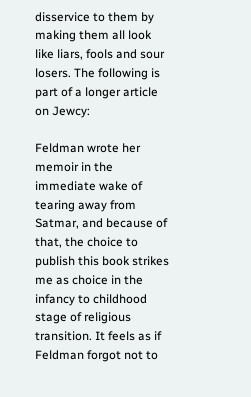disservice to them by making them all look like liars, fools and sour losers. The following is part of a longer article on Jewcy:

Feldman wrote her memoir in the immediate wake of tearing away from Satmar, and because of that, the choice to publish this book strikes me as choice in the infancy to childhood stage of religious transition. It feels as if Feldman forgot not to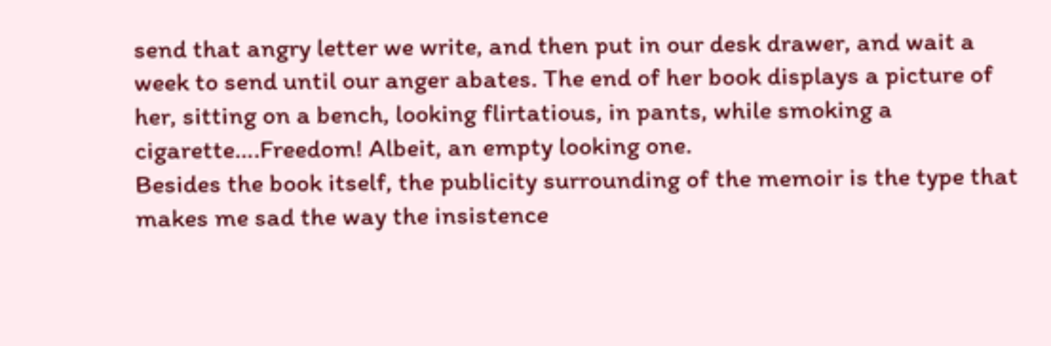send that angry letter we write, and then put in our desk drawer, and wait a week to send until our anger abates. The end of her book displays a picture of her, sitting on a bench, looking flirtatious, in pants, while smoking a cigarette….Freedom! Albeit, an empty looking one.
Besides the book itself, the publicity surrounding of the memoir is the type that makes me sad the way the insistence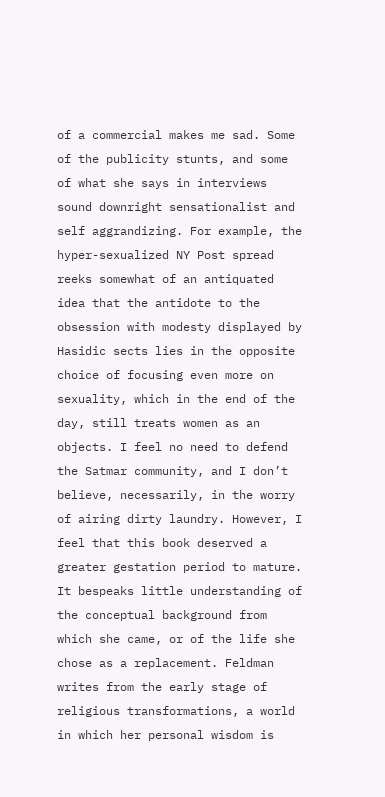of a commercial makes me sad. Some of the publicity stunts, and some of what she says in interviews sound downright sensationalist and self aggrandizing. For example, the hyper-sexualized NY Post spread reeks somewhat of an antiquated idea that the antidote to the obsession with modesty displayed by Hasidic sects lies in the opposite choice of focusing even more on sexuality, which in the end of the day, still treats women as an objects. I feel no need to defend the Satmar community, and I don’t believe, necessarily, in the worry of airing dirty laundry. However, I feel that this book deserved a greater gestation period to mature. It bespeaks little understanding of the conceptual background from which she came, or of the life she chose as a replacement. Feldman writes from the early stage of religious transformations, a world in which her personal wisdom is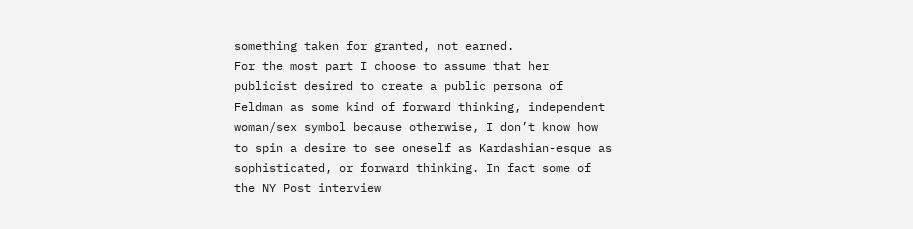something taken for granted, not earned.
For the most part I choose to assume that her publicist desired to create a public persona of Feldman as some kind of forward thinking, independent woman/sex symbol because otherwise, I don’t know how to spin a desire to see oneself as Kardashian-esque as sophisticated, or forward thinking. In fact some of the NY Post interview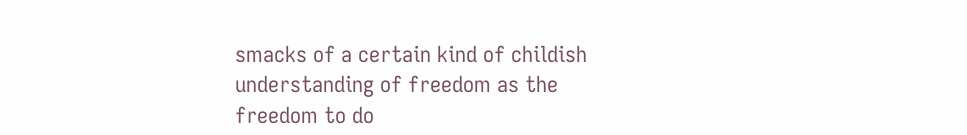smacks of a certain kind of childish understanding of freedom as the freedom to do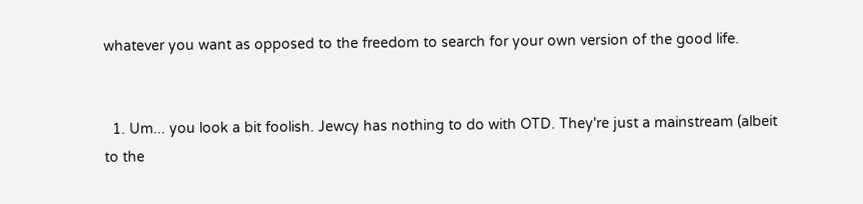whatever you want as opposed to the freedom to search for your own version of the good life.


  1. Um... you look a bit foolish. Jewcy has nothing to do with OTD. They're just a mainstream (albeit to the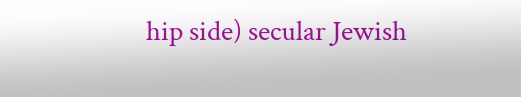hip side) secular Jewish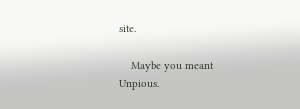site.

    Maybe you meant Unpious.